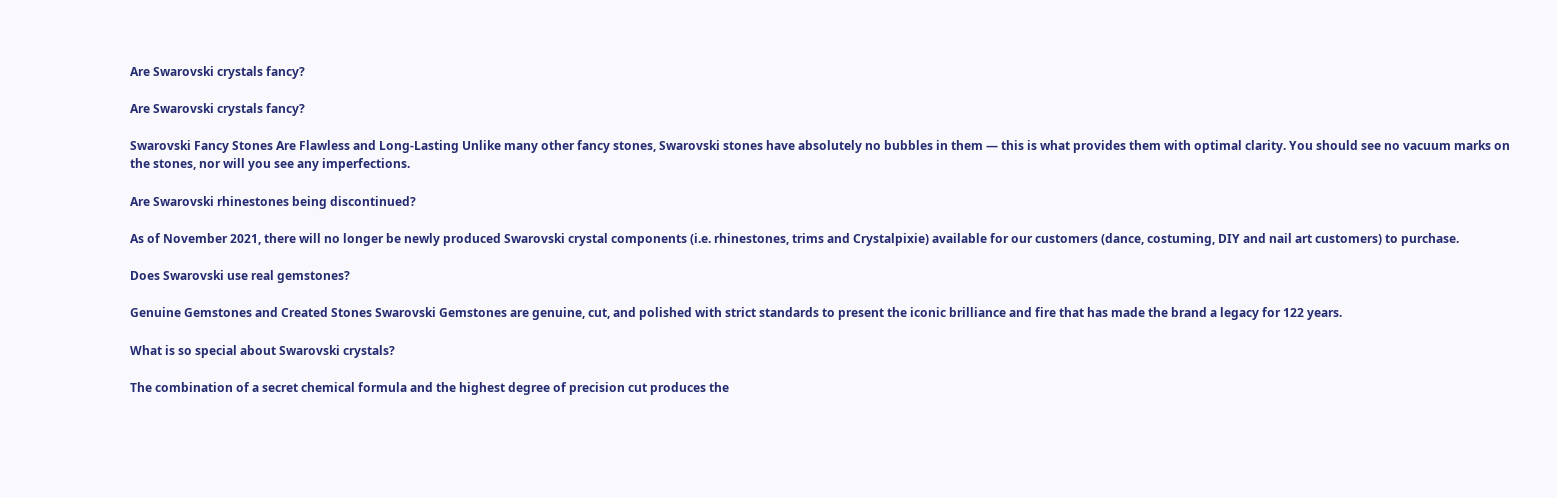Are Swarovski crystals fancy?

Are Swarovski crystals fancy?

Swarovski Fancy Stones Are Flawless and Long-Lasting Unlike many other fancy stones, Swarovski stones have absolutely no bubbles in them — this is what provides them with optimal clarity. You should see no vacuum marks on the stones, nor will you see any imperfections.

Are Swarovski rhinestones being discontinued?

As of November 2021, there will no longer be newly produced Swarovski crystal components (i.e. rhinestones, trims and Crystalpixie) available for our customers (dance, costuming, DIY and nail art customers) to purchase.

Does Swarovski use real gemstones?

Genuine Gemstones and Created Stones Swarovski Gemstones are genuine, cut, and polished with strict standards to present the iconic brilliance and fire that has made the brand a legacy for 122 years.

What is so special about Swarovski crystals?

The combination of a secret chemical formula and the highest degree of precision cut produces the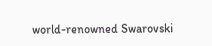world-renowned Swarovski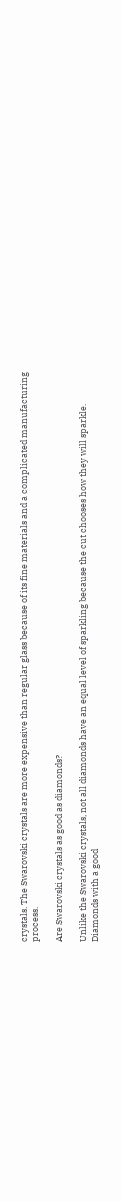crystals. The Swarovski crystals are more expensive than regular glass because of its fine materials and a complicated manufacturing process.

Are Swarovski crystals as good as diamonds?

Unlike the Swarovski crystals, not all diamonds have an equal level of sparkling because the cut chooses how they will sparkle. Diamonds with a good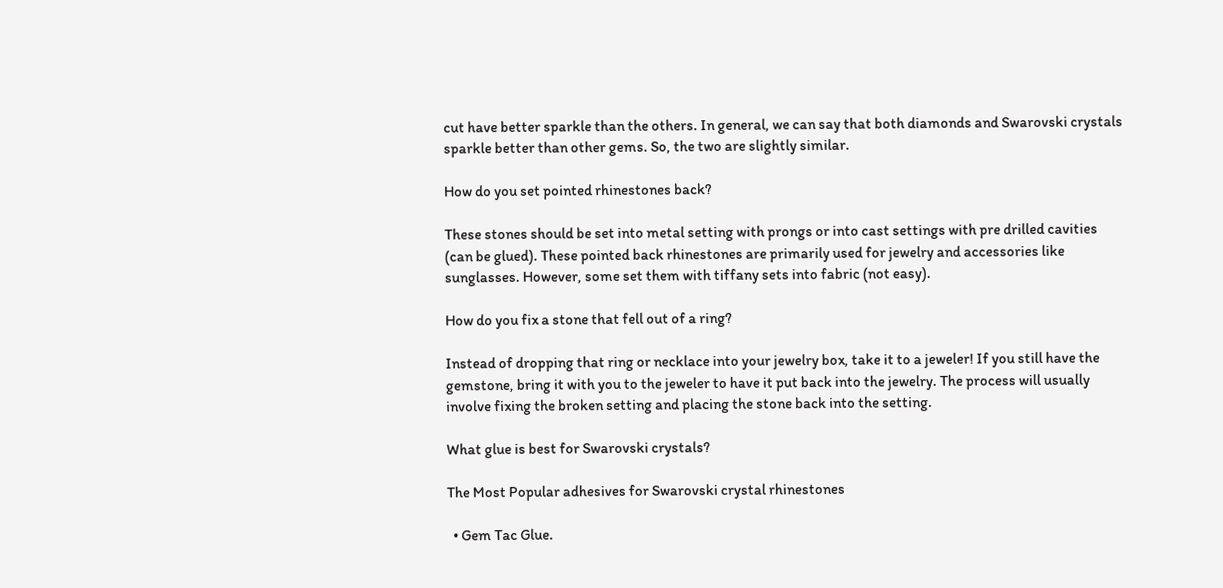cut have better sparkle than the others. In general, we can say that both diamonds and Swarovski crystals sparkle better than other gems. So, the two are slightly similar.

How do you set pointed rhinestones back?

These stones should be set into metal setting with prongs or into cast settings with pre drilled cavities (can be glued). These pointed back rhinestones are primarily used for jewelry and accessories like sunglasses. However, some set them with tiffany sets into fabric (not easy).

How do you fix a stone that fell out of a ring?

Instead of dropping that ring or necklace into your jewelry box, take it to a jeweler! If you still have the gemstone, bring it with you to the jeweler to have it put back into the jewelry. The process will usually involve fixing the broken setting and placing the stone back into the setting.

What glue is best for Swarovski crystals?

The Most Popular adhesives for Swarovski crystal rhinestones

  • Gem Tac Glue.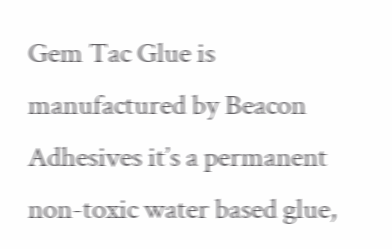Gem Tac Glue is manufactured by Beacon Adhesives it’s a permanent non-toxic water based glue,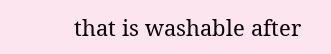that is washable after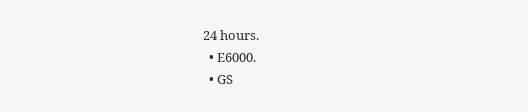24 hours.
  • E6000.
  • GS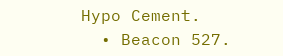Hypo Cement.
  • Beacon 527.